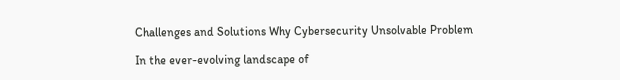Challenges and Solutions Why Cybersecurity Unsolvable Problem

In the ever-evolving landscape of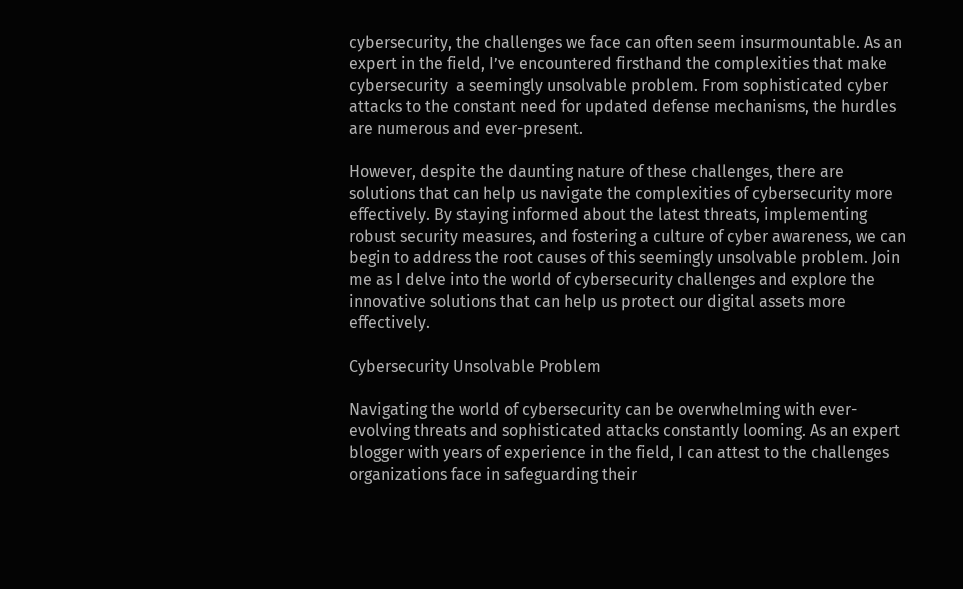cybersecurity, the challenges we face can often seem insurmountable. As an expert in the field, I’ve encountered firsthand the complexities that make cybersecurity  a seemingly unsolvable problem. From sophisticated cyber attacks to the constant need for updated defense mechanisms, the hurdles are numerous and ever-present.

However, despite the daunting nature of these challenges, there are solutions that can help us navigate the complexities of cybersecurity more effectively. By staying informed about the latest threats, implementing robust security measures, and fostering a culture of cyber awareness, we can begin to address the root causes of this seemingly unsolvable problem. Join me as I delve into the world of cybersecurity challenges and explore the innovative solutions that can help us protect our digital assets more effectively.

Cybersecurity Unsolvable Problem

Navigating the world of cybersecurity can be overwhelming with ever-evolving threats and sophisticated attacks constantly looming. As an expert blogger with years of experience in the field, I can attest to the challenges organizations face in safeguarding their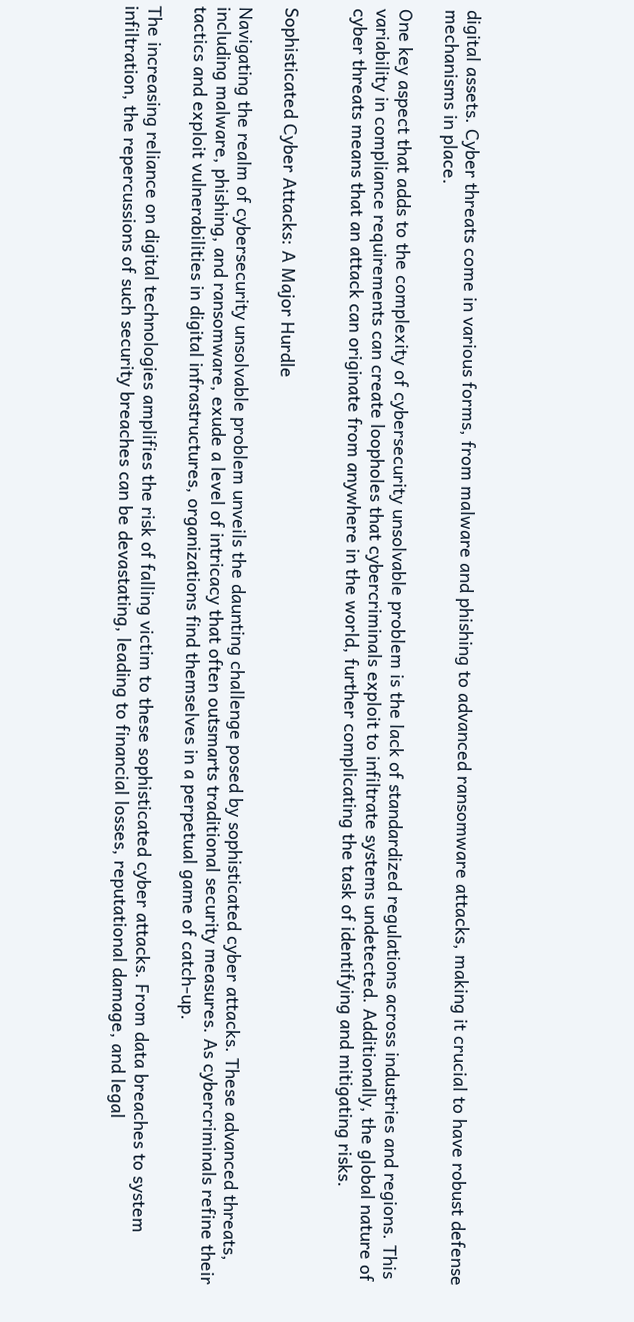digital assets. Cyber threats come in various forms, from malware and phishing to advanced ransomware attacks, making it crucial to have robust defense mechanisms in place.

One key aspect that adds to the complexity of cybersecurity unsolvable problem is the lack of standardized regulations across industries and regions. This variability in compliance requirements can create loopholes that cybercriminals exploit to infiltrate systems undetected. Additionally, the global nature of cyber threats means that an attack can originate from anywhere in the world, further complicating the task of identifying and mitigating risks.


Sophisticated Cyber Attacks: A Major Hurdle

Navigating the realm of cybersecurity unsolvable problem unveils the daunting challenge posed by sophisticated cyber attacks. These advanced threats, including malware, phishing, and ransomware, exude a level of intricacy that often outsmarts traditional security measures. As cybercriminals refine their tactics and exploit vulnerabilities in digital infrastructures, organizations find themselves in a perpetual game of catch-up.

The increasing reliance on digital technologies amplifies the risk of falling victim to these sophisticated cyber attacks. From data breaches to system infiltration, the repercussions of such security breaches can be devastating, leading to financial losses, reputational damage, and legal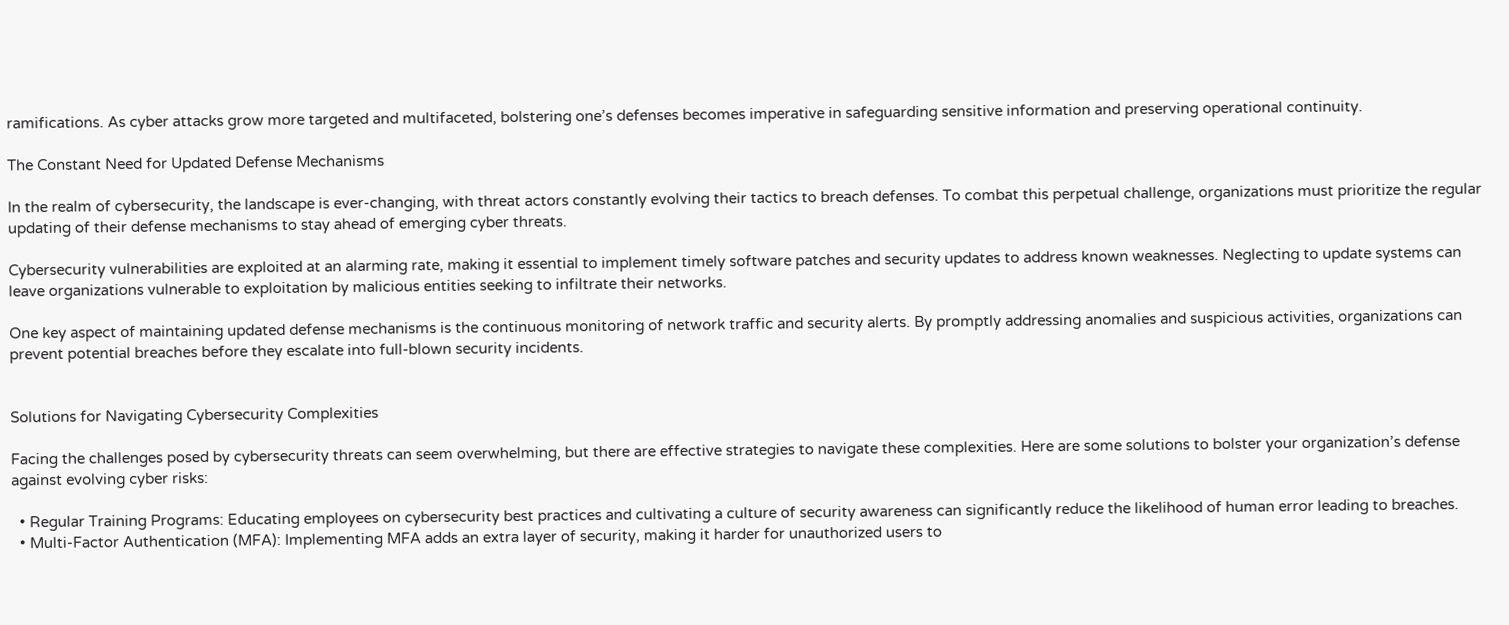ramifications. As cyber attacks grow more targeted and multifaceted, bolstering one’s defenses becomes imperative in safeguarding sensitive information and preserving operational continuity.

The Constant Need for Updated Defense Mechanisms

In the realm of cybersecurity, the landscape is ever-changing, with threat actors constantly evolving their tactics to breach defenses. To combat this perpetual challenge, organizations must prioritize the regular updating of their defense mechanisms to stay ahead of emerging cyber threats.

Cybersecurity vulnerabilities are exploited at an alarming rate, making it essential to implement timely software patches and security updates to address known weaknesses. Neglecting to update systems can leave organizations vulnerable to exploitation by malicious entities seeking to infiltrate their networks.

One key aspect of maintaining updated defense mechanisms is the continuous monitoring of network traffic and security alerts. By promptly addressing anomalies and suspicious activities, organizations can prevent potential breaches before they escalate into full-blown security incidents.


Solutions for Navigating Cybersecurity Complexities

Facing the challenges posed by cybersecurity threats can seem overwhelming, but there are effective strategies to navigate these complexities. Here are some solutions to bolster your organization’s defense against evolving cyber risks:

  • Regular Training Programs: Educating employees on cybersecurity best practices and cultivating a culture of security awareness can significantly reduce the likelihood of human error leading to breaches.
  • Multi-Factor Authentication (MFA): Implementing MFA adds an extra layer of security, making it harder for unauthorized users to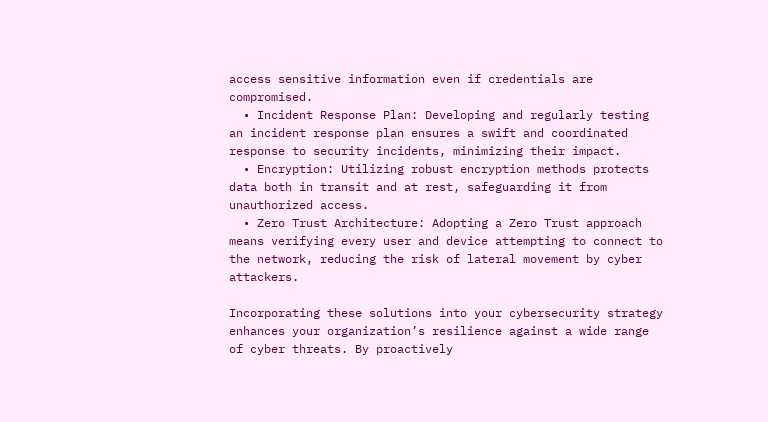access sensitive information even if credentials are compromised.
  • Incident Response Plan: Developing and regularly testing an incident response plan ensures a swift and coordinated response to security incidents, minimizing their impact.
  • Encryption: Utilizing robust encryption methods protects data both in transit and at rest, safeguarding it from unauthorized access.
  • Zero Trust Architecture: Adopting a Zero Trust approach means verifying every user and device attempting to connect to the network, reducing the risk of lateral movement by cyber attackers.

Incorporating these solutions into your cybersecurity strategy enhances your organization’s resilience against a wide range of cyber threats. By proactively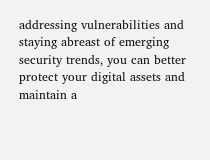addressing vulnerabilities and staying abreast of emerging security trends, you can better protect your digital assets and maintain a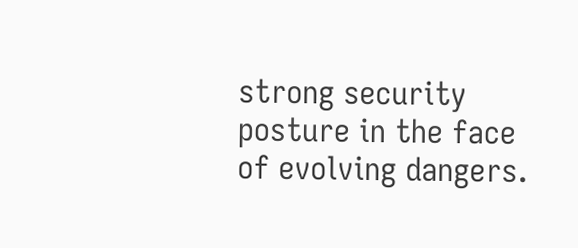strong security posture in the face of evolving dangers.